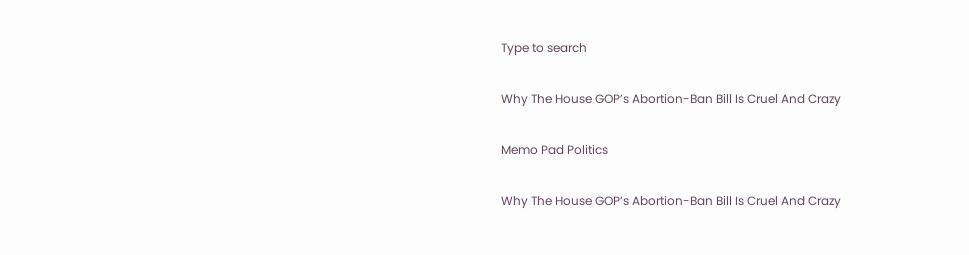Type to search

Why The House GOP’s Abortion-Ban Bill Is Cruel And Crazy

Memo Pad Politics

Why The House GOP’s Abortion-Ban Bill Is Cruel And Crazy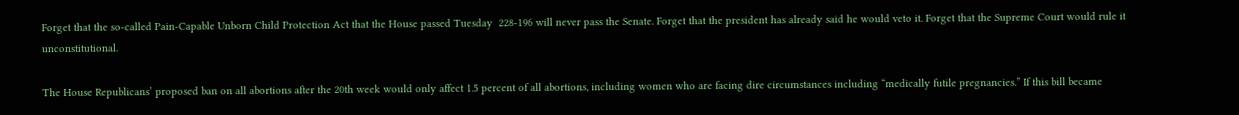Forget that the so-called Pain-Capable Unborn Child Protection Act that the House passed Tuesday  228-196 will never pass the Senate. Forget that the president has already said he would veto it. Forget that the Supreme Court would rule it unconstitutional.

The House Republicans’ proposed ban on all abortions after the 20th week would only affect 1.5 percent of all abortions, including women who are facing dire circumstances including “medically futile pregnancies.” If this bill became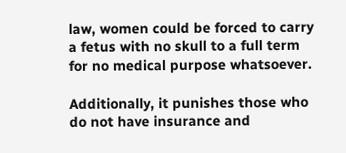law, women could be forced to carry a fetus with no skull to a full term for no medical purpose whatsoever.

Additionally, it punishes those who do not have insurance and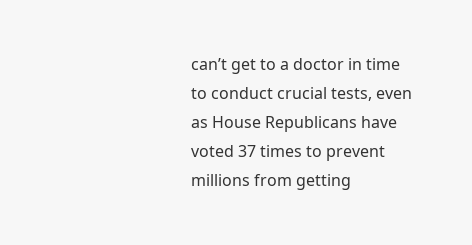can’t get to a doctor in time to conduct crucial tests, even as House Republicans have voted 37 times to prevent millions from getting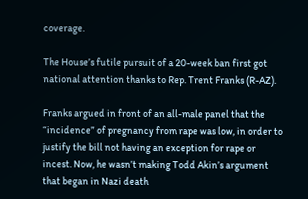coverage.

The House’s futile pursuit of a 20-week ban first got national attention thanks to Rep. Trent Franks (R-AZ).

Franks argued in front of an all-male panel that the “incidence” of pregnancy from rape was low, in order to justify the bill not having an exception for rape or incest. Now, he wasn’t making Todd Akin’s argument that began in Nazi death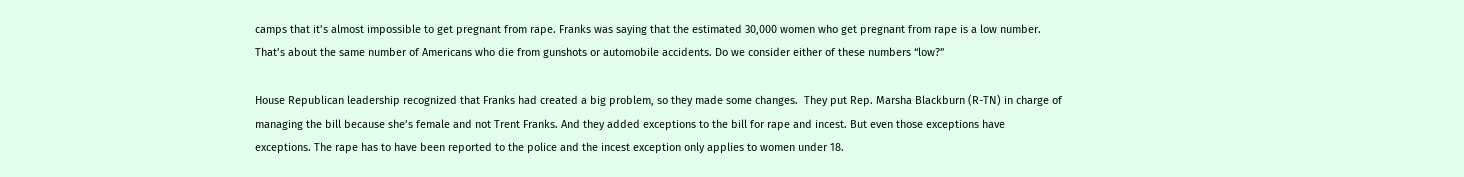camps that it’s almost impossible to get pregnant from rape. Franks was saying that the estimated 30,000 women who get pregnant from rape is a low number. That’s about the same number of Americans who die from gunshots or automobile accidents. Do we consider either of these numbers “low?”

House Republican leadership recognized that Franks had created a big problem, so they made some changes.  They put Rep. Marsha Blackburn (R-TN) in charge of managing the bill because she’s female and not Trent Franks. And they added exceptions to the bill for rape and incest. But even those exceptions have exceptions. The rape has to have been reported to the police and the incest exception only applies to women under 18.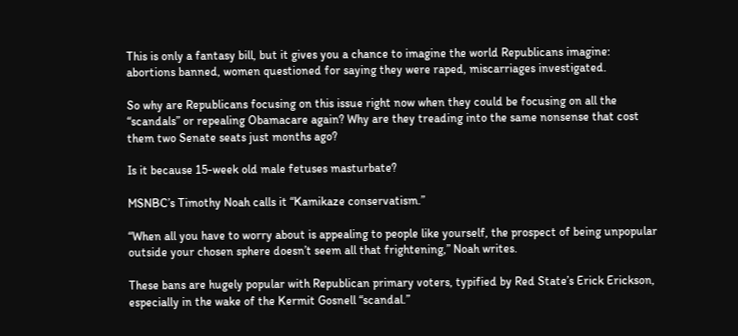This is only a fantasy bill, but it gives you a chance to imagine the world Republicans imagine: abortions banned, women questioned for saying they were raped, miscarriages investigated.

So why are Republicans focusing on this issue right now when they could be focusing on all the “scandals” or repealing Obamacare again? Why are they treading into the same nonsense that cost them two Senate seats just months ago?

Is it because 15-week old male fetuses masturbate?

MSNBC’s Timothy Noah calls it “Kamikaze conservatism.”

“When all you have to worry about is appealing to people like yourself, the prospect of being unpopular outside your chosen sphere doesn’t seem all that frightening,” Noah writes.

These bans are hugely popular with Republican primary voters, typified by Red State’s Erick Erickson, especially in the wake of the Kermit Gosnell “scandal.”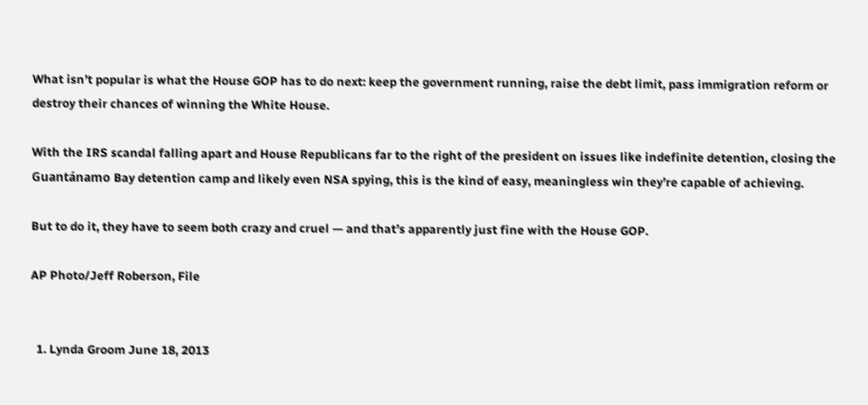What isn’t popular is what the House GOP has to do next: keep the government running, raise the debt limit, pass immigration reform or destroy their chances of winning the White House.

With the IRS scandal falling apart and House Republicans far to the right of the president on issues like indefinite detention, closing the Guantánamo Bay detention camp and likely even NSA spying, this is the kind of easy, meaningless win they’re capable of achieving.

But to do it, they have to seem both crazy and cruel — and that’s apparently just fine with the House GOP.

AP Photo/Jeff Roberson, File


  1. Lynda Groom June 18, 2013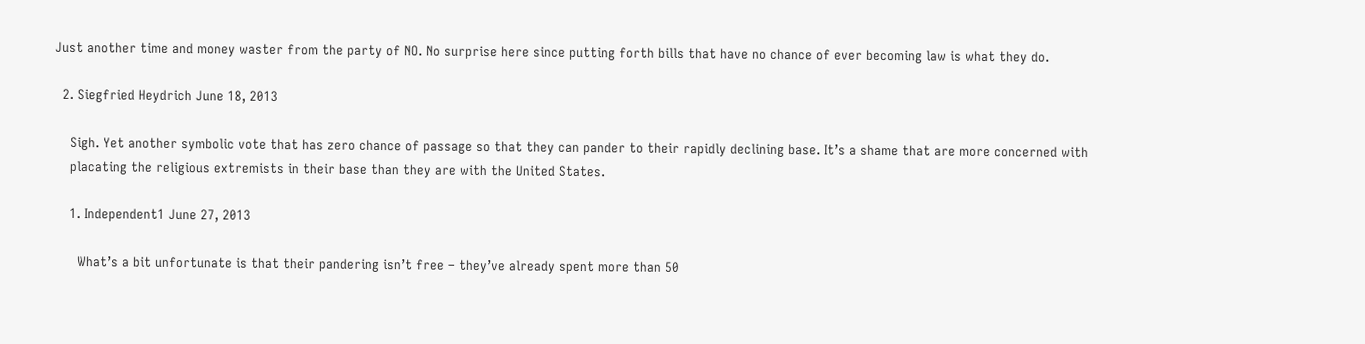Just another time and money waster from the party of NO. No surprise here since putting forth bills that have no chance of ever becoming law is what they do.

  2. Siegfried Heydrich June 18, 2013

    Sigh. Yet another symbolic vote that has zero chance of passage so that they can pander to their rapidly declining base. It’s a shame that are more concerned with
    placating the religious extremists in their base than they are with the United States.

    1. Independent1 June 27, 2013

      What’s a bit unfortunate is that their pandering isn’t free – they’ve already spent more than 50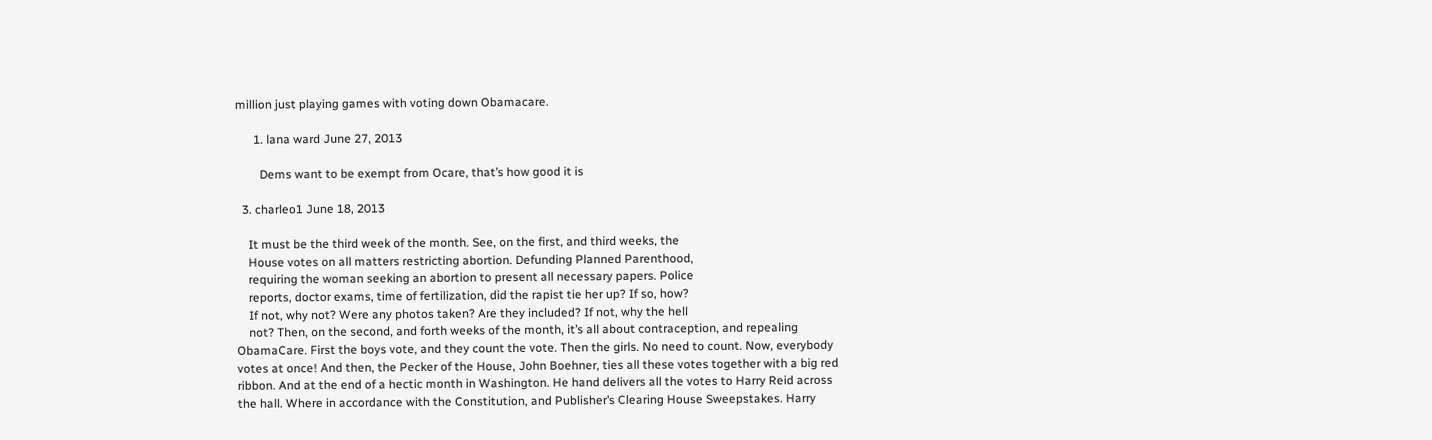million just playing games with voting down Obamacare.

      1. lana ward June 27, 2013

        Dems want to be exempt from Ocare, that’s how good it is

  3. charleo1 June 18, 2013

    It must be the third week of the month. See, on the first, and third weeks, the
    House votes on all matters restricting abortion. Defunding Planned Parenthood,
    requiring the woman seeking an abortion to present all necessary papers. Police
    reports, doctor exams, time of fertilization, did the rapist tie her up? If so, how?
    If not, why not? Were any photos taken? Are they included? If not, why the hell
    not? Then, on the second, and forth weeks of the month, it’s all about contraception, and repealing ObamaCare. First the boys vote, and they count the vote. Then the girls. No need to count. Now, everybody votes at once! And then, the Pecker of the House, John Boehner, ties all these votes together with a big red ribbon. And at the end of a hectic month in Washington. He hand delivers all the votes to Harry Reid across the hall. Where in accordance with the Constitution, and Publisher’s Clearing House Sweepstakes. Harry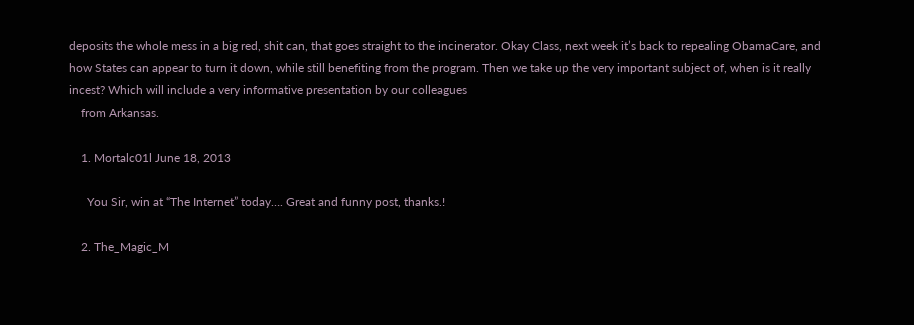deposits the whole mess in a big red, shit can, that goes straight to the incinerator. Okay Class, next week it’s back to repealing ObamaCare, and how States can appear to turn it down, while still benefiting from the program. Then we take up the very important subject of, when is it really incest? Which will include a very informative presentation by our colleagues
    from Arkansas.

    1. Mortalc01l June 18, 2013

      You Sir, win at “The Internet” today…. Great and funny post, thanks.!

    2. The_Magic_M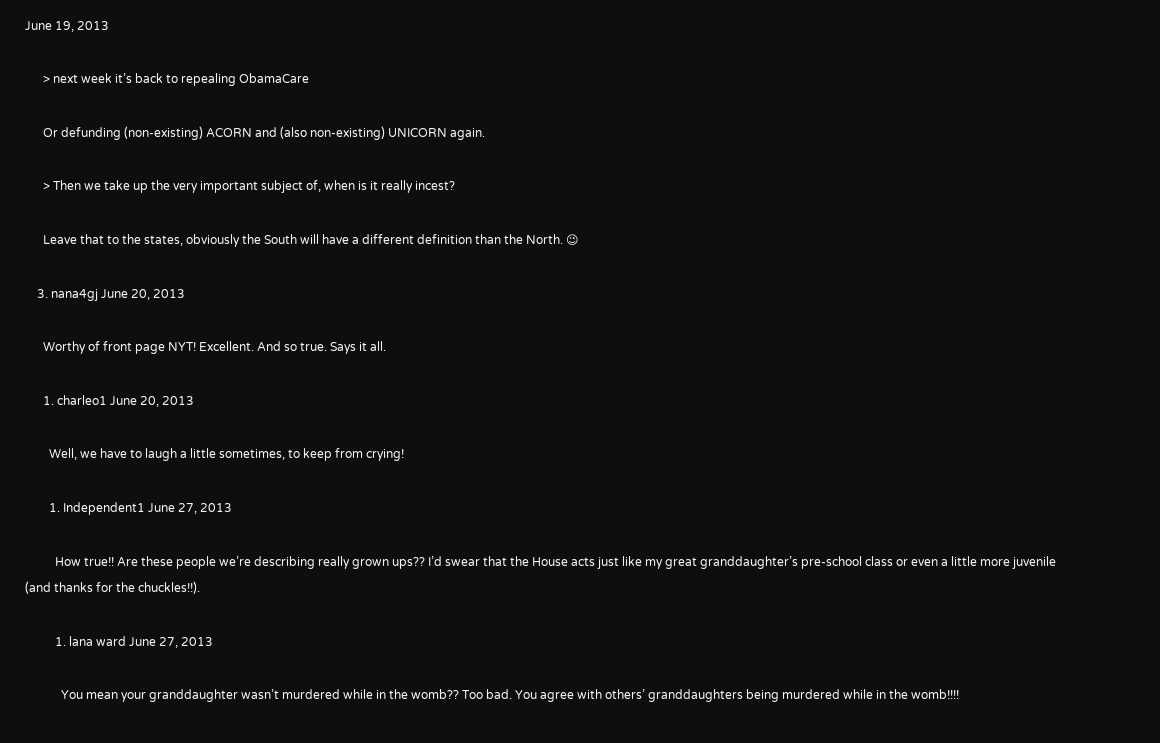June 19, 2013

      > next week it’s back to repealing ObamaCare

      Or defunding (non-existing) ACORN and (also non-existing) UNICORN again.

      > Then we take up the very important subject of, when is it really incest?

      Leave that to the states, obviously the South will have a different definition than the North. 😉

    3. nana4gj June 20, 2013

      Worthy of front page NYT! Excellent. And so true. Says it all.

      1. charleo1 June 20, 2013

        Well, we have to laugh a little sometimes, to keep from crying!

        1. Independent1 June 27, 2013

          How true!! Are these people we’re describing really grown ups?? I’d swear that the House acts just like my great granddaughter’s pre-school class or even a little more juvenile (and thanks for the chuckles!!).

          1. lana ward June 27, 2013

            You mean your granddaughter wasn’t murdered while in the womb?? Too bad. You agree with others’ granddaughters being murdered while in the womb!!!!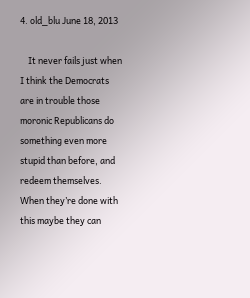4. old_blu June 18, 2013

    It never fails just when I think the Democrats are in trouble those moronic Republicans do something even more stupid than before, and redeem themselves. When they’re done with this maybe they can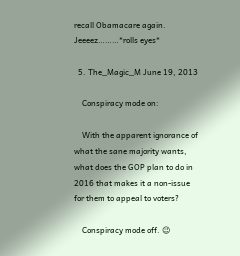recall Obamacare again. Jeeeez………*rolls eyes*

  5. The_Magic_M June 19, 2013

    Conspiracy mode on:

    With the apparent ignorance of what the sane majority wants, what does the GOP plan to do in 2016 that makes it a non-issue for them to appeal to voters?

    Conspiracy mode off. 😉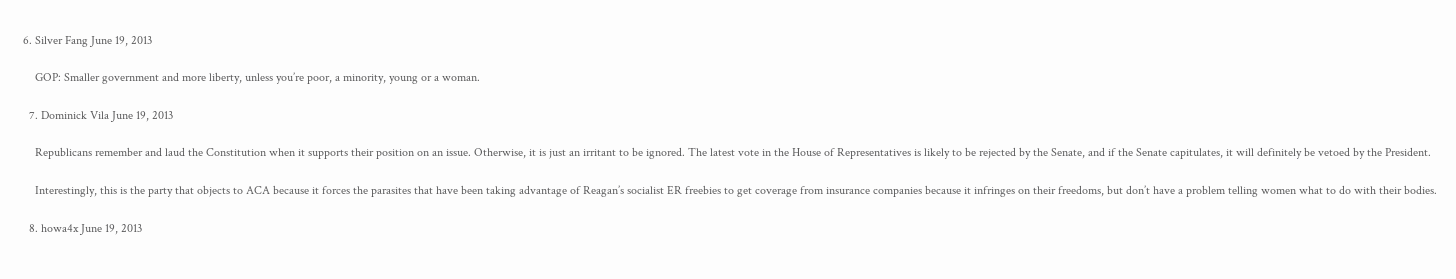6. Silver Fang June 19, 2013

    GOP: Smaller government and more liberty, unless you’re poor, a minority, young or a woman.

  7. Dominick Vila June 19, 2013

    Republicans remember and laud the Constitution when it supports their position on an issue. Otherwise, it is just an irritant to be ignored. The latest vote in the House of Representatives is likely to be rejected by the Senate, and if the Senate capitulates, it will definitely be vetoed by the President.

    Interestingly, this is the party that objects to ACA because it forces the parasites that have been taking advantage of Reagan’s socialist ER freebies to get coverage from insurance companies because it infringes on their freedoms, but don’t have a problem telling women what to do with their bodies.

  8. howa4x June 19, 2013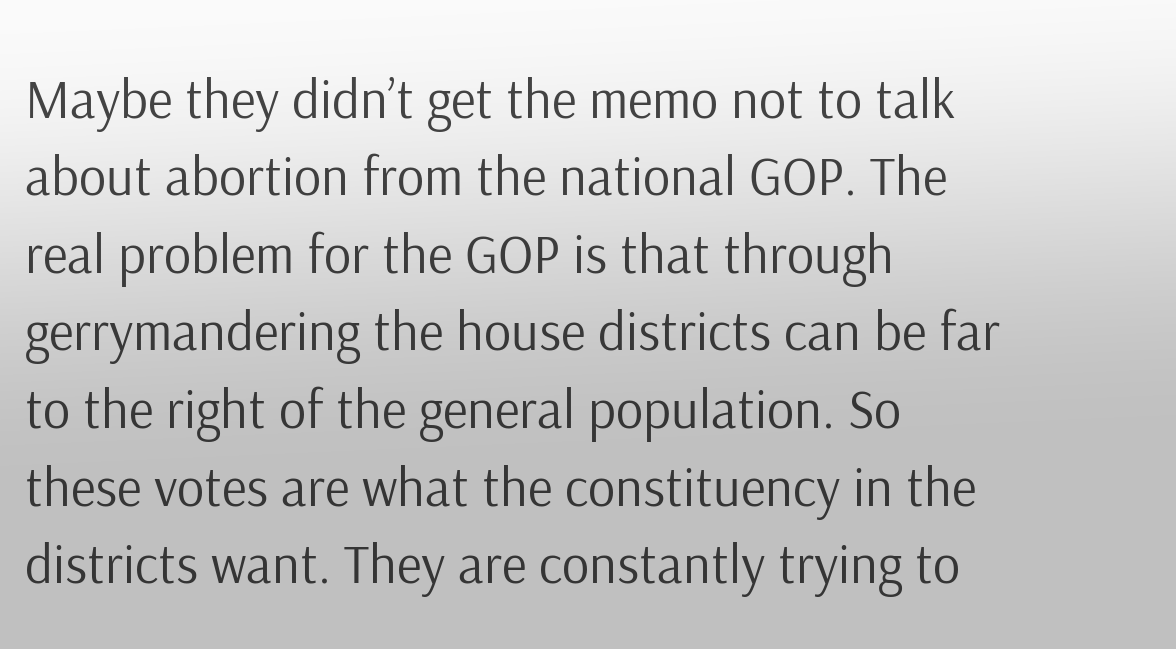Maybe they didn’t get the memo not to talk about abortion from the national GOP. The real problem for the GOP is that through gerrymandering the house districts can be far to the right of the general population. So these votes are what the constituency in the districts want. They are constantly trying to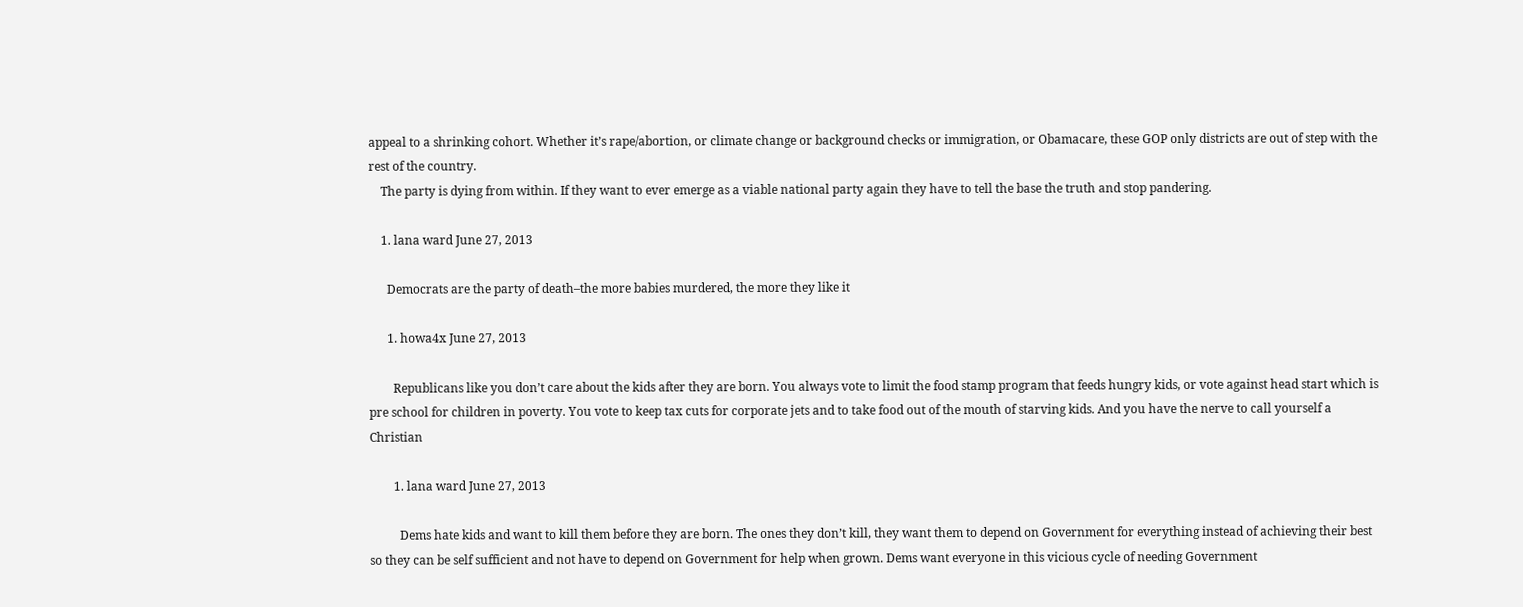appeal to a shrinking cohort. Whether it’s rape/abortion, or climate change or background checks or immigration, or Obamacare, these GOP only districts are out of step with the rest of the country.
    The party is dying from within. If they want to ever emerge as a viable national party again they have to tell the base the truth and stop pandering.

    1. lana ward June 27, 2013

      Democrats are the party of death–the more babies murdered, the more they like it

      1. howa4x June 27, 2013

        Republicans like you don’t care about the kids after they are born. You always vote to limit the food stamp program that feeds hungry kids, or vote against head start which is pre school for children in poverty. You vote to keep tax cuts for corporate jets and to take food out of the mouth of starving kids. And you have the nerve to call yourself a Christian

        1. lana ward June 27, 2013

          Dems hate kids and want to kill them before they are born. The ones they don’t kill, they want them to depend on Government for everything instead of achieving their best so they can be self sufficient and not have to depend on Government for help when grown. Dems want everyone in this vicious cycle of needing Government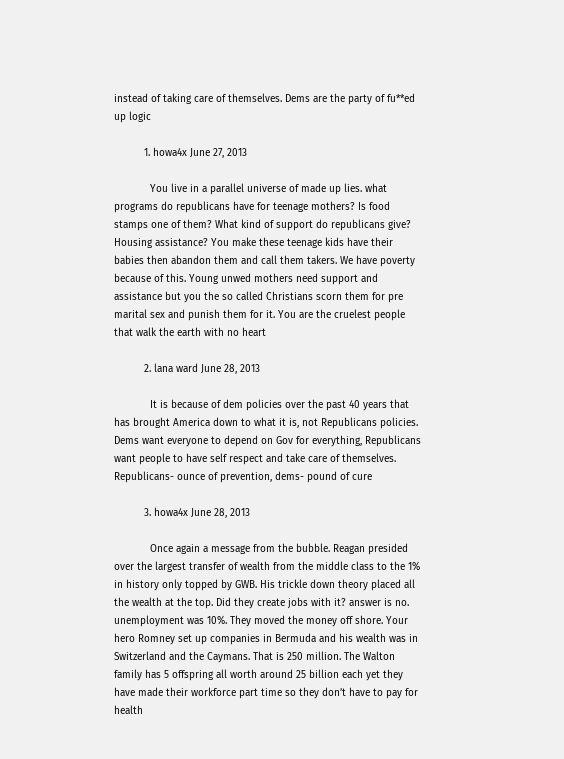instead of taking care of themselves. Dems are the party of fu**ed up logic

          1. howa4x June 27, 2013

            You live in a parallel universe of made up lies. what programs do republicans have for teenage mothers? Is food stamps one of them? What kind of support do republicans give? Housing assistance? You make these teenage kids have their babies then abandon them and call them takers. We have poverty because of this. Young unwed mothers need support and assistance but you the so called Christians scorn them for pre marital sex and punish them for it. You are the cruelest people that walk the earth with no heart

          2. lana ward June 28, 2013

            It is because of dem policies over the past 40 years that has brought America down to what it is, not Republicans policies. Dems want everyone to depend on Gov for everything, Republicans want people to have self respect and take care of themselves. Republicans- ounce of prevention, dems- pound of cure

          3. howa4x June 28, 2013

            Once again a message from the bubble. Reagan presided over the largest transfer of wealth from the middle class to the 1% in history only topped by GWB. His trickle down theory placed all the wealth at the top. Did they create jobs with it? answer is no. unemployment was 10%. They moved the money off shore. Your hero Romney set up companies in Bermuda and his wealth was in Switzerland and the Caymans. That is 250 million. The Walton family has 5 offspring all worth around 25 billion each yet they have made their workforce part time so they don’t have to pay for health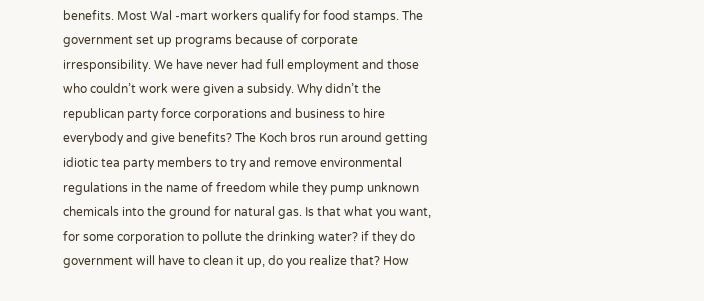benefits. Most Wal -mart workers qualify for food stamps. The government set up programs because of corporate irresponsibility. We have never had full employment and those who couldn’t work were given a subsidy. Why didn’t the republican party force corporations and business to hire everybody and give benefits? The Koch bros run around getting idiotic tea party members to try and remove environmental regulations in the name of freedom while they pump unknown chemicals into the ground for natural gas. Is that what you want, for some corporation to pollute the drinking water? if they do government will have to clean it up, do you realize that? How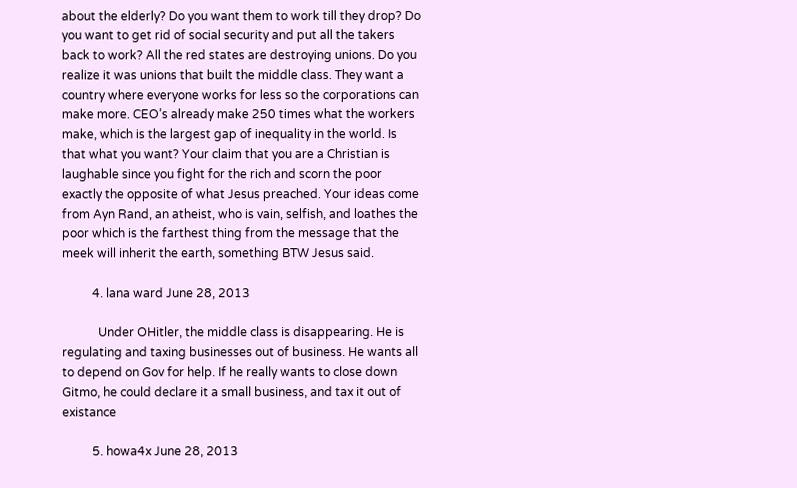about the elderly? Do you want them to work till they drop? Do you want to get rid of social security and put all the takers back to work? All the red states are destroying unions. Do you realize it was unions that built the middle class. They want a country where everyone works for less so the corporations can make more. CEO’s already make 250 times what the workers make, which is the largest gap of inequality in the world. Is that what you want? Your claim that you are a Christian is laughable since you fight for the rich and scorn the poor exactly the opposite of what Jesus preached. Your ideas come from Ayn Rand, an atheist, who is vain, selfish, and loathes the poor which is the farthest thing from the message that the meek will inherit the earth, something BTW Jesus said.

          4. lana ward June 28, 2013

            Under OHitler, the middle class is disappearing. He is regulating and taxing businesses out of business. He wants all to depend on Gov for help. If he really wants to close down Gitmo, he could declare it a small business, and tax it out of existance

          5. howa4x June 28, 2013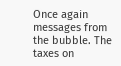Once again messages from the bubble. The taxes on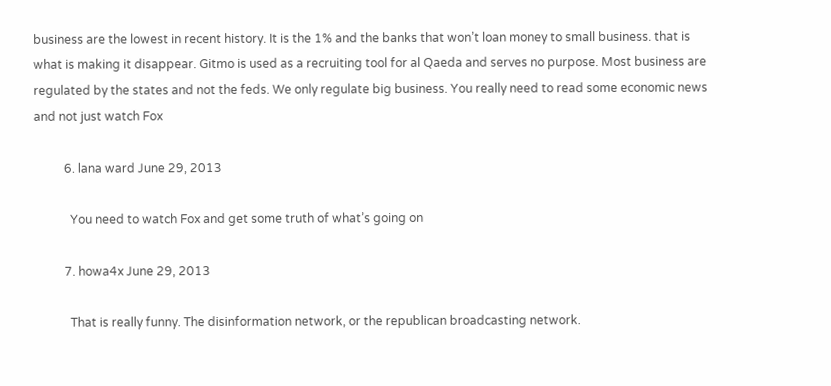business are the lowest in recent history. It is the 1% and the banks that won’t loan money to small business. that is what is making it disappear. Gitmo is used as a recruiting tool for al Qaeda and serves no purpose. Most business are regulated by the states and not the feds. We only regulate big business. You really need to read some economic news and not just watch Fox

          6. lana ward June 29, 2013

            You need to watch Fox and get some truth of what’s going on

          7. howa4x June 29, 2013

            That is really funny. The disinformation network, or the republican broadcasting network.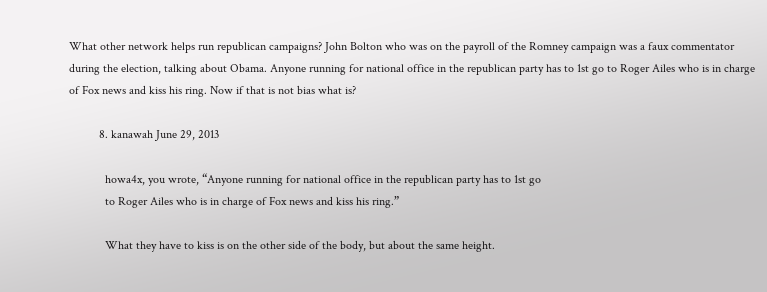What other network helps run republican campaigns? John Bolton who was on the payroll of the Romney campaign was a faux commentator during the election, talking about Obama. Anyone running for national office in the republican party has to 1st go to Roger Ailes who is in charge of Fox news and kiss his ring. Now if that is not bias what is?

          8. kanawah June 29, 2013

            howa4x, you wrote, “Anyone running for national office in the republican party has to 1st go
            to Roger Ailes who is in charge of Fox news and kiss his ring.”

            What they have to kiss is on the other side of the body, but about the same height.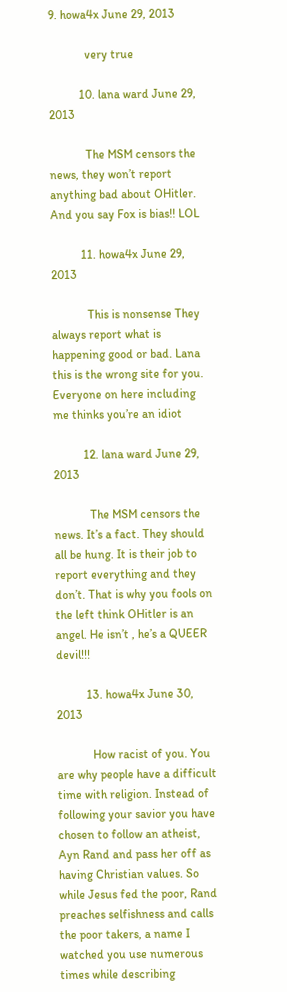9. howa4x June 29, 2013

            very true

          10. lana ward June 29, 2013

            The MSM censors the news, they won’t report anything bad about OHitler. And you say Fox is bias!! LOL

          11. howa4x June 29, 2013

            This is nonsense They always report what is happening good or bad. Lana this is the wrong site for you. Everyone on here including me thinks you’re an idiot

          12. lana ward June 29, 2013

            The MSM censors the news. It’s a fact. They should all be hung. It is their job to report everything and they don’t. That is why you fools on the left think OHitler is an angel. He isn’t , he’s a QUEER devil!!!

          13. howa4x June 30, 2013

            How racist of you. You are why people have a difficult time with religion. Instead of following your savior you have chosen to follow an atheist, Ayn Rand and pass her off as having Christian values. So while Jesus fed the poor, Rand preaches selfishness and calls the poor takers, a name I watched you use numerous times while describing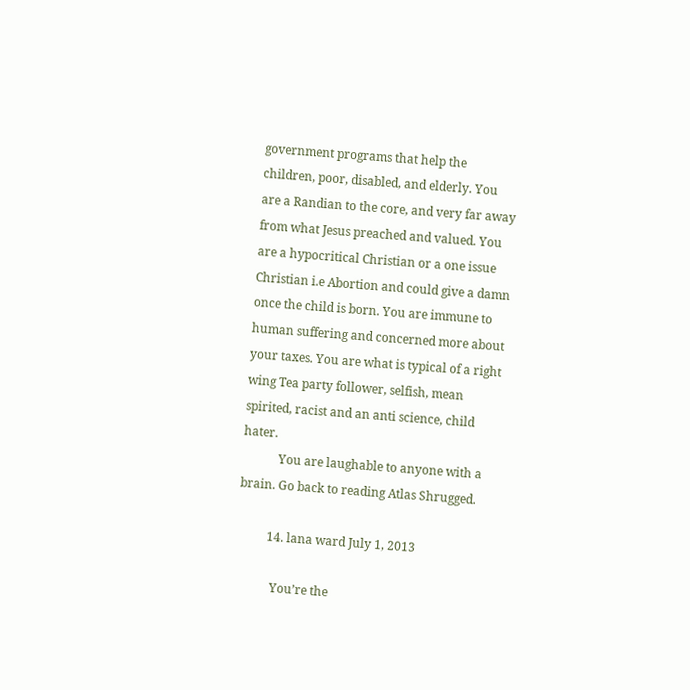government programs that help the children, poor, disabled, and elderly. You are a Randian to the core, and very far away from what Jesus preached and valued. You are a hypocritical Christian or a one issue Christian i.e Abortion and could give a damn once the child is born. You are immune to human suffering and concerned more about your taxes. You are what is typical of a right wing Tea party follower, selfish, mean spirited, racist and an anti science, child hater.
            You are laughable to anyone with a brain. Go back to reading Atlas Shrugged.

          14. lana ward July 1, 2013

            You’re the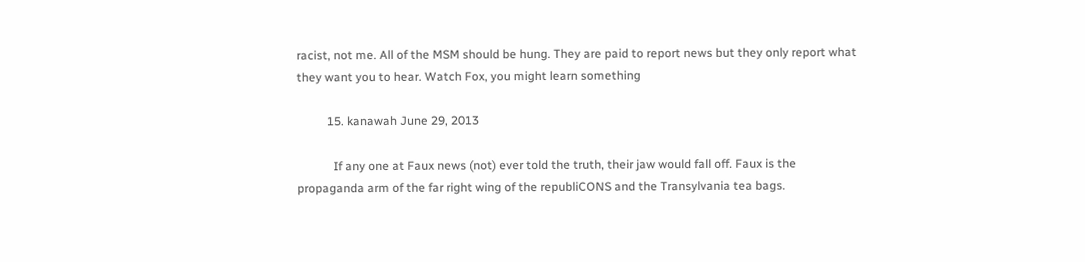racist, not me. All of the MSM should be hung. They are paid to report news but they only report what they want you to hear. Watch Fox, you might learn something

          15. kanawah June 29, 2013

            If any one at Faux news (not) ever told the truth, their jaw would fall off. Faux is the propaganda arm of the far right wing of the republiCONS and the Transylvania tea bags.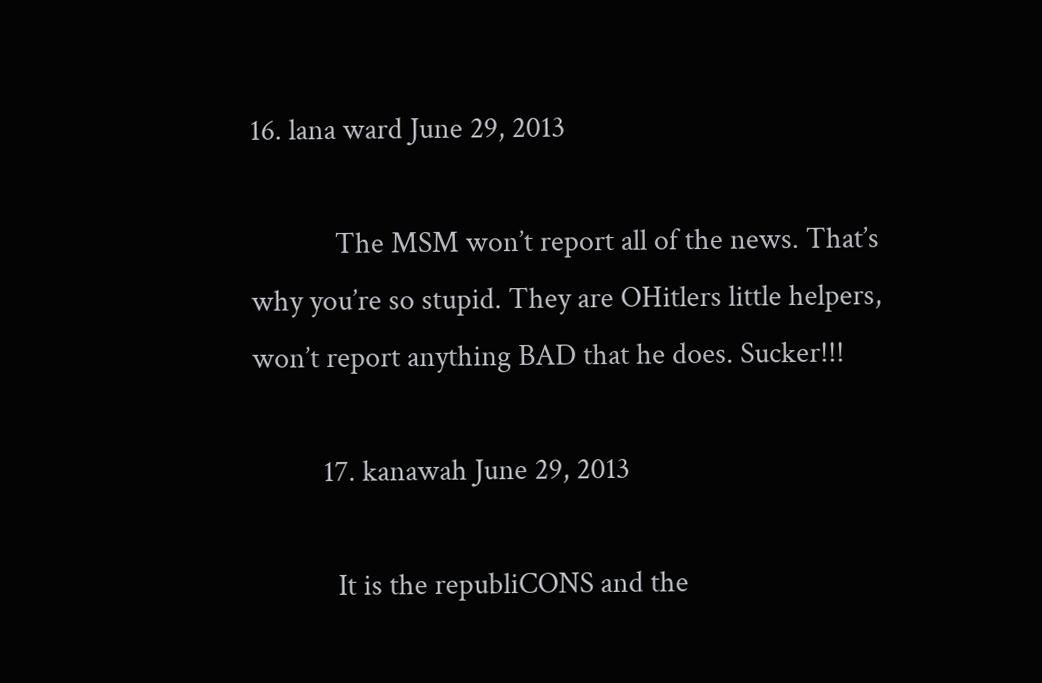16. lana ward June 29, 2013

            The MSM won’t report all of the news. That’s why you’re so stupid. They are OHitlers little helpers, won’t report anything BAD that he does. Sucker!!!

          17. kanawah June 29, 2013

            It is the republiCONS and the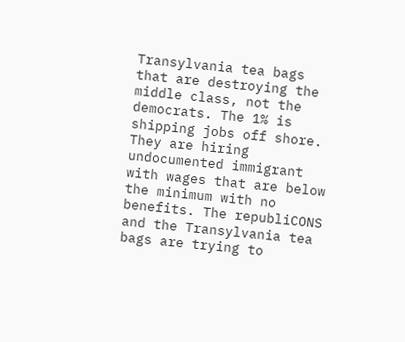Transylvania tea bags that are destroying the middle class, not the democrats. The 1% is shipping jobs off shore. They are hiring undocumented immigrant with wages that are below the minimum with no benefits. The republiCONS and the Transylvania tea bags are trying to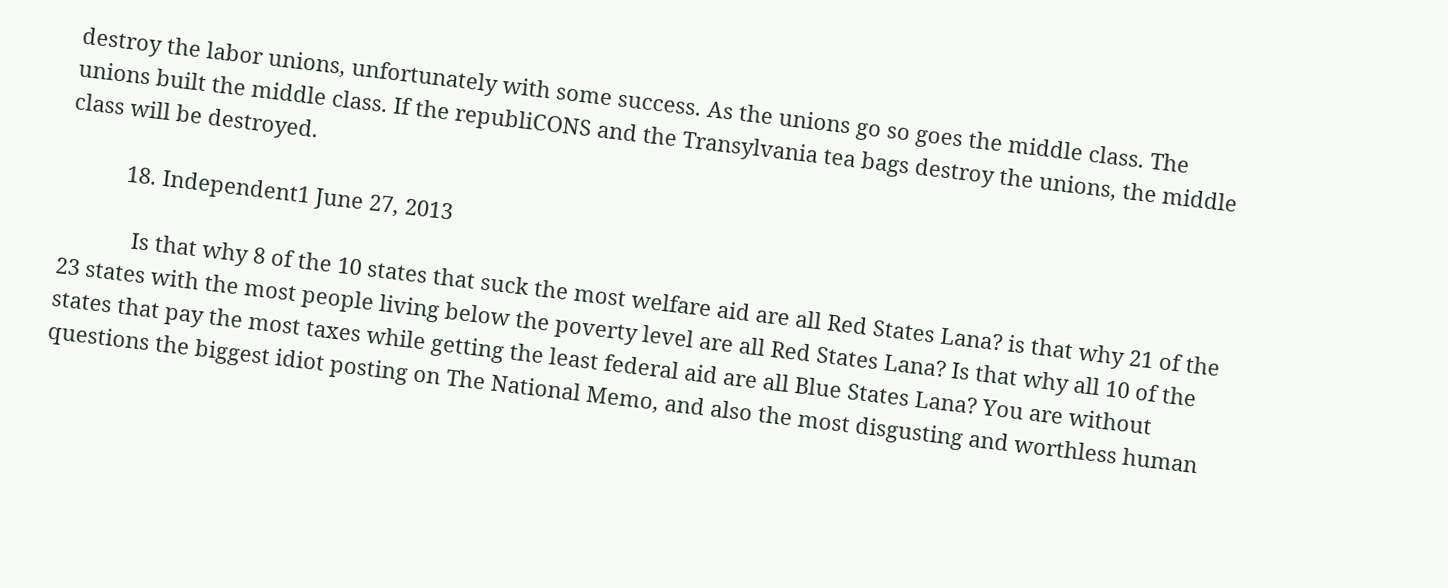destroy the labor unions, unfortunately with some success. As the unions go so goes the middle class. The unions built the middle class. If the republiCONS and the Transylvania tea bags destroy the unions, the middle class will be destroyed.

          18. Independent1 June 27, 2013

            Is that why 8 of the 10 states that suck the most welfare aid are all Red States Lana? is that why 21 of the 23 states with the most people living below the poverty level are all Red States Lana? Is that why all 10 of the states that pay the most taxes while getting the least federal aid are all Blue States Lana? You are without questions the biggest idiot posting on The National Memo, and also the most disgusting and worthless human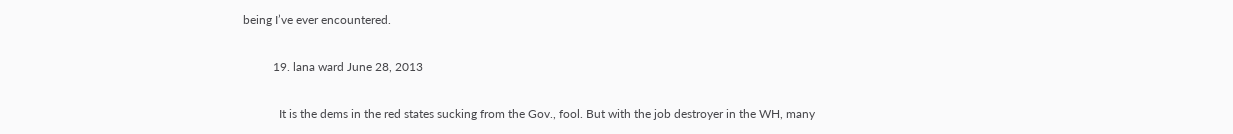being I’ve ever encountered.

          19. lana ward June 28, 2013

            It is the dems in the red states sucking from the Gov., fool. But with the job destroyer in the WH, many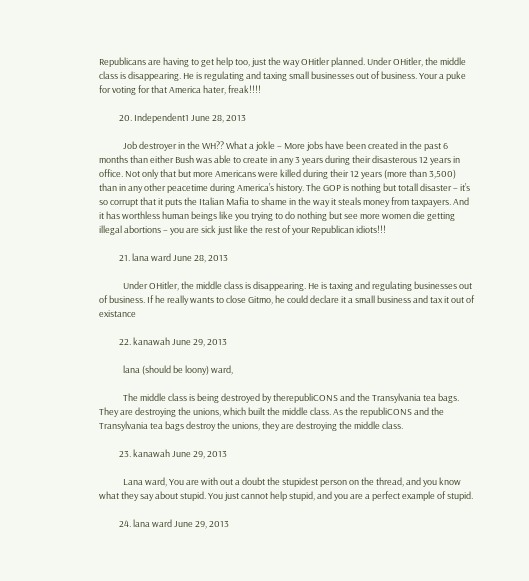Republicans are having to get help too, just the way OHitler planned. Under OHitler, the middle class is disappearing. He is regulating and taxing small businesses out of business. Your a puke for voting for that America hater, freak!!!!

          20. Independent1 June 28, 2013

            Job destroyer in the WH?? What a jokle – More jobs have been created in the past 6 months than either Bush was able to create in any 3 years during their disasterous 12 years in office. Not only that but more Americans were killed during their 12 years (more than 3,500) than in any other peacetime during America’s history. The GOP is nothing but totall disaster – it’s so corrupt that it puts the Italian Mafia to shame in the way it steals money from taxpayers. And it has worthless human beings like you trying to do nothing but see more women die getting illegal abortions – you are sick just like the rest of your Republican idiots!!!

          21. lana ward June 28, 2013

            Under OHitler, the middle class is disappearing. He is taxing and regulating businesses out of business. If he really wants to close Gitmo, he could declare it a small business and tax it out of existance

          22. kanawah June 29, 2013

            lana (should be loony) ward,

            The middle class is being destroyed by therepubliCONS and the Transylvania tea bags. They are destroying the unions, which built the middle class. As the republiCONS and the Transylvania tea bags destroy the unions, they are destroying the middle class.

          23. kanawah June 29, 2013

            Lana ward, You are with out a doubt the stupidest person on the thread, and you know what they say about stupid. You just cannot help stupid, and you are a perfect example of stupid.

          24. lana ward June 29, 2013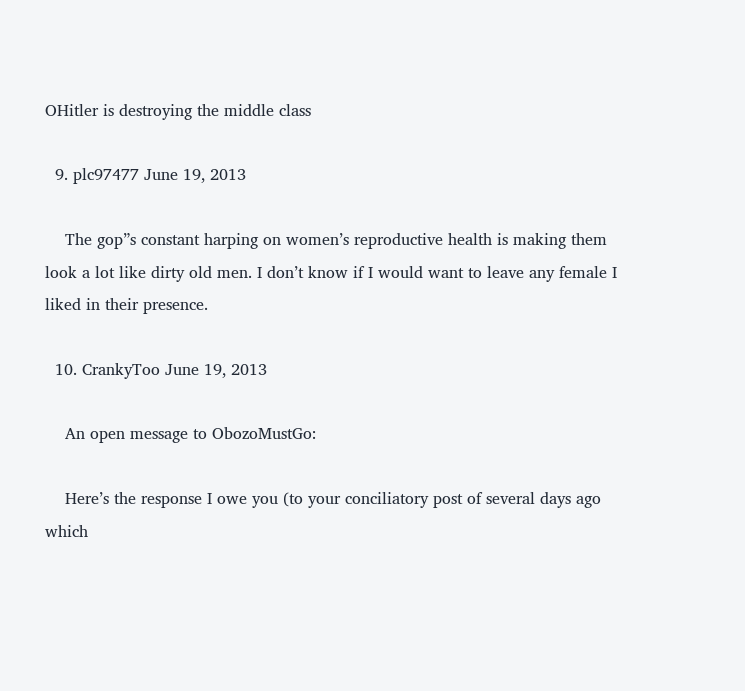OHitler is destroying the middle class

  9. plc97477 June 19, 2013

    The gop”s constant harping on women’s reproductive health is making them look a lot like dirty old men. I don’t know if I would want to leave any female I liked in their presence.

  10. CrankyToo June 19, 2013

    An open message to ObozoMustGo:

    Here’s the response I owe you (to your conciliatory post of several days ago which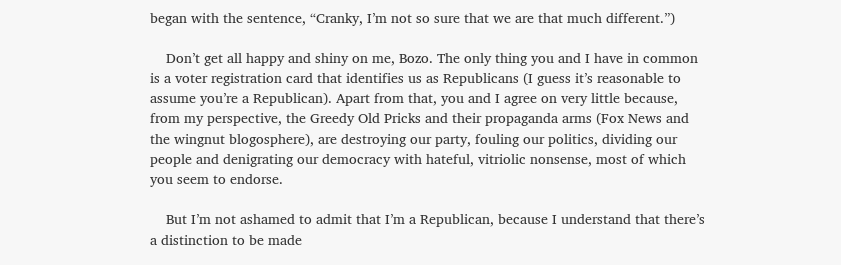began with the sentence, “Cranky, I’m not so sure that we are that much different.”)

    Don’t get all happy and shiny on me, Bozo. The only thing you and I have in common is a voter registration card that identifies us as Republicans (I guess it’s reasonable to assume you’re a Republican). Apart from that, you and I agree on very little because, from my perspective, the Greedy Old Pricks and their propaganda arms (Fox News and the wingnut blogosphere), are destroying our party, fouling our politics, dividing our people and denigrating our democracy with hateful, vitriolic nonsense, most of which you seem to endorse.

    But I’m not ashamed to admit that I’m a Republican, because I understand that there’s a distinction to be made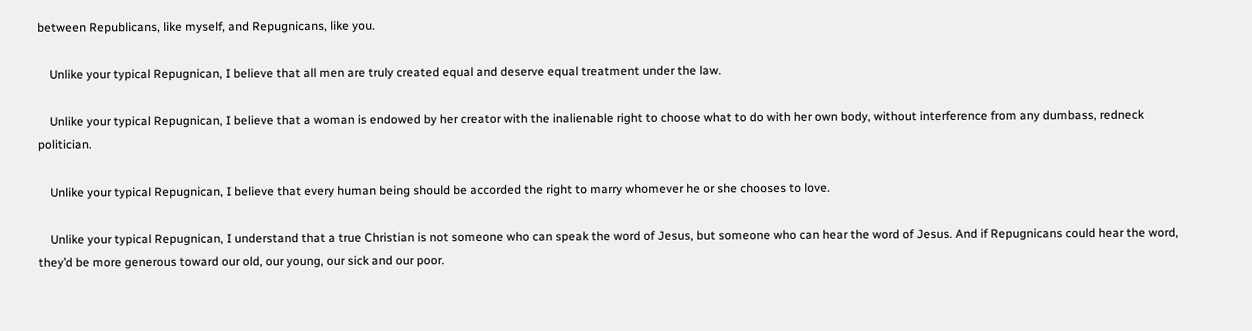between Republicans, like myself, and Repugnicans, like you.

    Unlike your typical Repugnican, I believe that all men are truly created equal and deserve equal treatment under the law.

    Unlike your typical Repugnican, I believe that a woman is endowed by her creator with the inalienable right to choose what to do with her own body, without interference from any dumbass, redneck politician.

    Unlike your typical Repugnican, I believe that every human being should be accorded the right to marry whomever he or she chooses to love.

    Unlike your typical Repugnican, I understand that a true Christian is not someone who can speak the word of Jesus, but someone who can hear the word of Jesus. And if Repugnicans could hear the word, they’d be more generous toward our old, our young, our sick and our poor.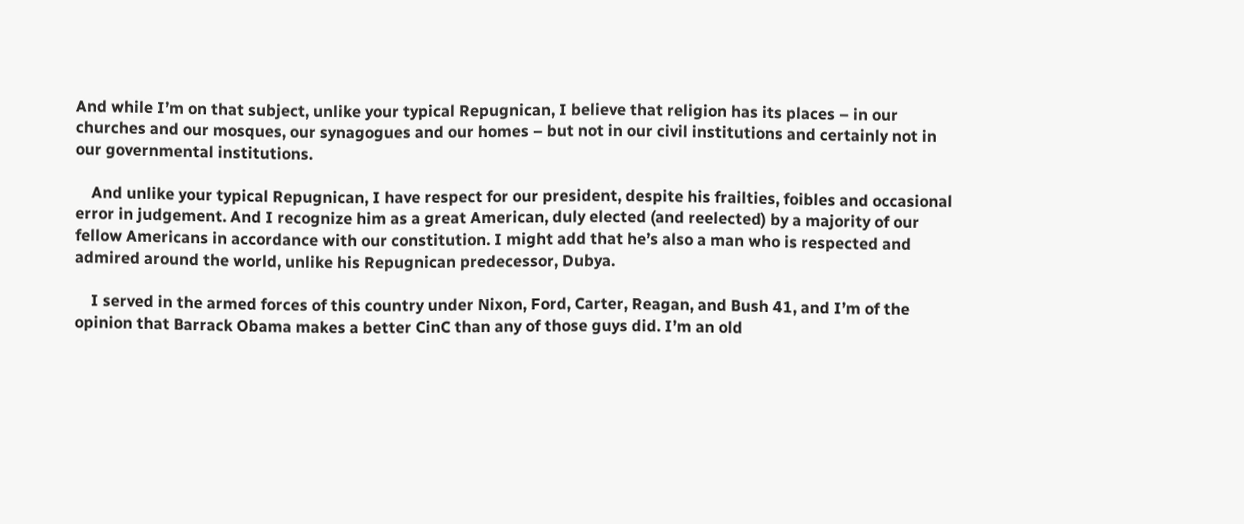And while I’m on that subject, unlike your typical Repugnican, I believe that religion has its places – in our churches and our mosques, our synagogues and our homes – but not in our civil institutions and certainly not in our governmental institutions.

    And unlike your typical Repugnican, I have respect for our president, despite his frailties, foibles and occasional error in judgement. And I recognize him as a great American, duly elected (and reelected) by a majority of our fellow Americans in accordance with our constitution. I might add that he’s also a man who is respected and admired around the world, unlike his Repugnican predecessor, Dubya.

    I served in the armed forces of this country under Nixon, Ford, Carter, Reagan, and Bush 41, and I’m of the opinion that Barrack Obama makes a better CinC than any of those guys did. I’m an old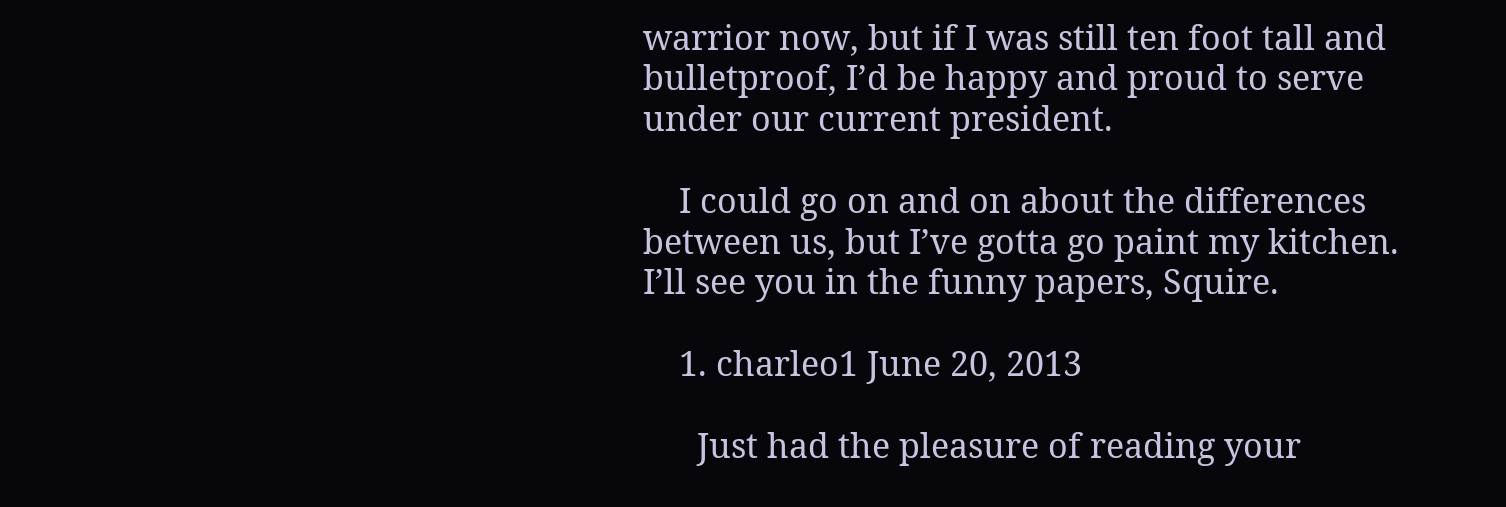warrior now, but if I was still ten foot tall and bulletproof, I’d be happy and proud to serve under our current president.

    I could go on and on about the differences between us, but I’ve gotta go paint my kitchen. I’ll see you in the funny papers, Squire.

    1. charleo1 June 20, 2013

      Just had the pleasure of reading your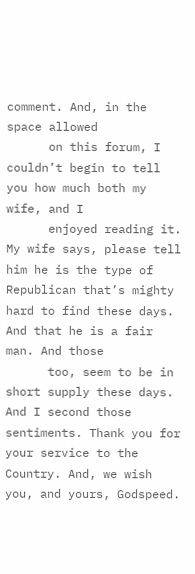comment. And, in the space allowed
      on this forum, I couldn’t begin to tell you how much both my wife, and I
      enjoyed reading it. My wife says, please tell him he is the type of Republican that’s mighty hard to find these days. And that he is a fair man. And those
      too, seem to be in short supply these days. And I second those sentiments. Thank you for your service to the Country. And, we wish you, and yours, Godspeed.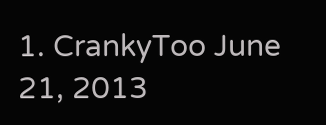1. CrankyToo June 21, 2013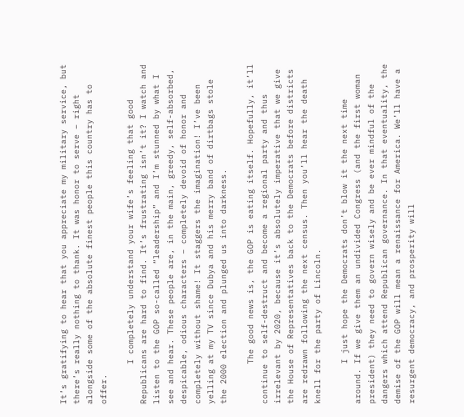It’s gratifying to hear that you appreciate my military service, but there’s really nothing to thank. It was honor to serve – right alongside some of the absolute finest people this country has to offer.

        I completely understand your wife’s feeling that good Republicans are hard to find. It’s frustrating isn’t it? I watch and listen to the GOP so-called “leadership” and I’m stunned by what I see and hear. These people are, in the main, greedy, self-absorbed, despicable, odious characters – completely devoid of honor and completely without shame! It staggers the imagination! I’ve been yelling at my TV since Dubya and his merry band of dirtbags stole the 2000 election and plunged us into darkness.

        The good news is, the GOP is eating itself. Hopefully, it’ll continue to self-destruct and become a regional party and thus irrelevant by 2020, because it’s absolutely imperative that we give the House of Representatives back to the Democrats before districts are redrawn following the next census. Then you’ll hear the death knell for the party of Lincoln.

        I just hope the Democrats don’t blow it the next time around. If we give them an undivided Congress (and the first woman president) they need to govern wisely and be ever mindful of the dangers which attend Republican governance. In that eventuality, the demise of the GOP will mean a renaissance for America. We’ll have a resurgent democracy, and prosperity will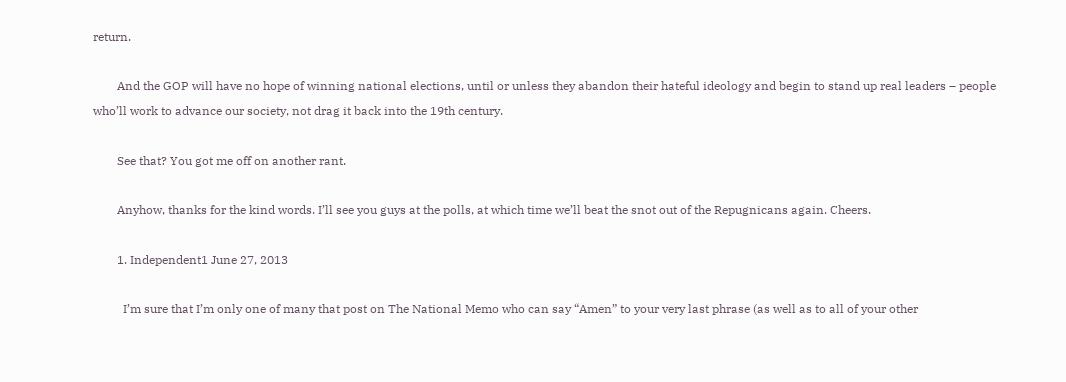return.

        And the GOP will have no hope of winning national elections, until or unless they abandon their hateful ideology and begin to stand up real leaders – people who’ll work to advance our society, not drag it back into the 19th century.

        See that? You got me off on another rant.

        Anyhow, thanks for the kind words. I’ll see you guys at the polls, at which time we’ll beat the snot out of the Repugnicans again. Cheers.

        1. Independent1 June 27, 2013

          I’m sure that I’m only one of many that post on The National Memo who can say “Amen” to your very last phrase (as well as to all of your other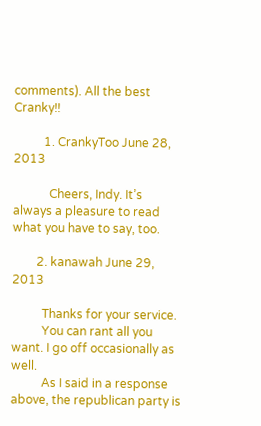comments). All the best Cranky!!

          1. CrankyToo June 28, 2013

            Cheers, Indy. It’s always a pleasure to read what you have to say, too.

        2. kanawah June 29, 2013

          Thanks for your service.
          You can rant all you want. I go off occasionally as well.
          As I said in a response above, the republican party is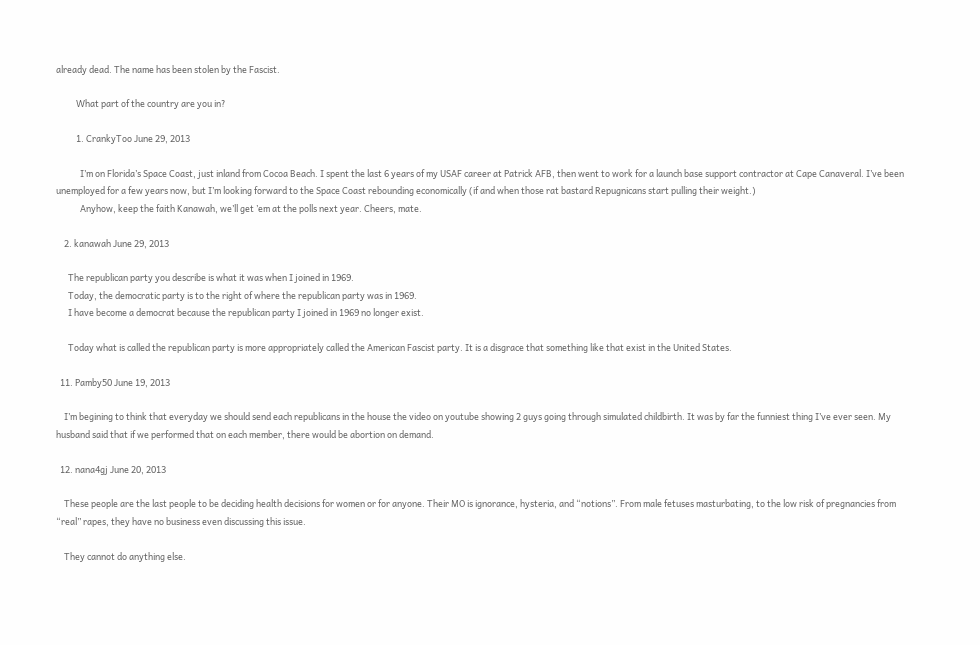already dead. The name has been stolen by the Fascist.

          What part of the country are you in?

          1. CrankyToo June 29, 2013

            I’m on Florida’s Space Coast, just inland from Cocoa Beach. I spent the last 6 years of my USAF career at Patrick AFB, then went to work for a launch base support contractor at Cape Canaveral. I’ve been unemployed for a few years now, but I’m looking forward to the Space Coast rebounding economically (if and when those rat bastard Repugnicans start pulling their weight.)
            Anyhow, keep the faith Kanawah, we’ll get ’em at the polls next year. Cheers, mate.

    2. kanawah June 29, 2013

      The republican party you describe is what it was when I joined in 1969.
      Today, the democratic party is to the right of where the republican party was in 1969.
      I have become a democrat because the republican party I joined in 1969 no longer exist.

      Today what is called the republican party is more appropriately called the American Fascist party. It is a disgrace that something like that exist in the United States.

  11. Pamby50 June 19, 2013

    I’m begining to think that everyday we should send each republicans in the house the video on youtube showing 2 guys going through simulated childbirth. It was by far the funniest thing I’ve ever seen. My husband said that if we performed that on each member, there would be abortion on demand.

  12. nana4gj June 20, 2013

    These people are the last people to be deciding health decisions for women or for anyone. Their MO is ignorance, hysteria, and “notions”. From male fetuses masturbating, to the low risk of pregnancies from “real” rapes, they have no business even discussing this issue.

    They cannot do anything else.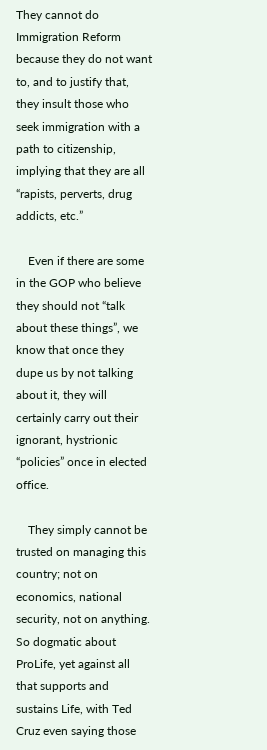They cannot do Immigration Reform because they do not want to, and to justify that, they insult those who seek immigration with a path to citizenship, implying that they are all “rapists, perverts, drug addicts, etc.”

    Even if there are some in the GOP who believe they should not “talk about these things”, we know that once they dupe us by not talking about it, they will certainly carry out their ignorant, hystrionic “policies” once in elected office.

    They simply cannot be trusted on managing this country; not on economics, national security, not on anything. So dogmatic about ProLife, yet against all that supports and sustains Life, with Ted Cruz even saying those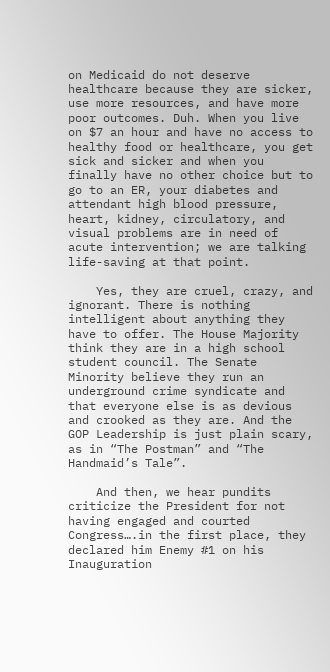on Medicaid do not deserve healthcare because they are sicker, use more resources, and have more poor outcomes. Duh. When you live on $7 an hour and have no access to healthy food or healthcare, you get sick and sicker and when you finally have no other choice but to go to an ER, your diabetes and attendant high blood pressure, heart, kidney, circulatory, and visual problems are in need of acute intervention; we are talking life-saving at that point.

    Yes, they are cruel, crazy, and ignorant. There is nothing intelligent about anything they have to offer. The House Majority think they are in a high school student council. The Senate Minority believe they run an underground crime syndicate and that everyone else is as devious and crooked as they are. And the GOP Leadership is just plain scary, as in “The Postman” and “The Handmaid’s Tale”.

    And then, we hear pundits criticize the President for not having engaged and courted Congress….in the first place, they declared him Enemy #1 on his Inauguration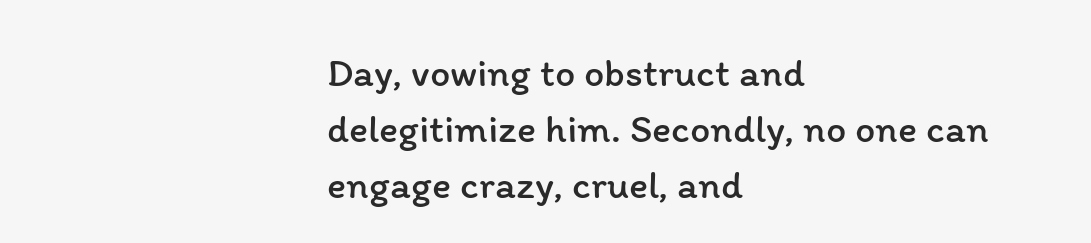Day, vowing to obstruct and delegitimize him. Secondly, no one can engage crazy, cruel, and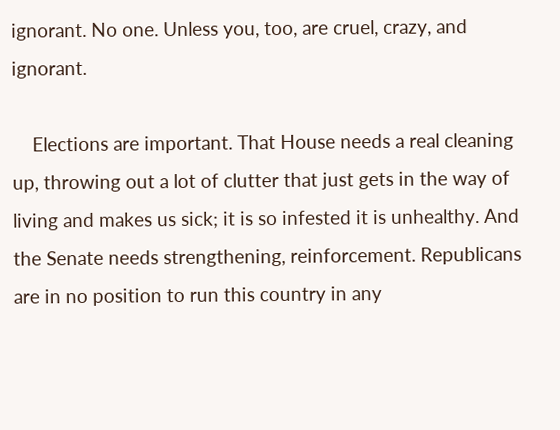ignorant. No one. Unless you, too, are cruel, crazy, and ignorant.

    Elections are important. That House needs a real cleaning up, throwing out a lot of clutter that just gets in the way of living and makes us sick; it is so infested it is unhealthy. And the Senate needs strengthening, reinforcement. Republicans are in no position to run this country in any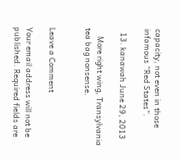capacity, not even in those infamous “Red States”.

  13. kanawah June 29, 2013

    More right wing, Transylvania tea bag nonsense.


Leave a Comment

Your email address will not be published. Required fields are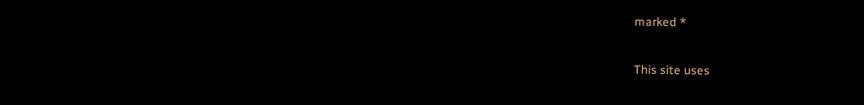marked *

This site uses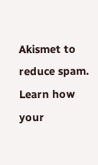Akismet to reduce spam. Learn how your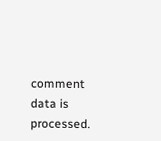comment data is processed.